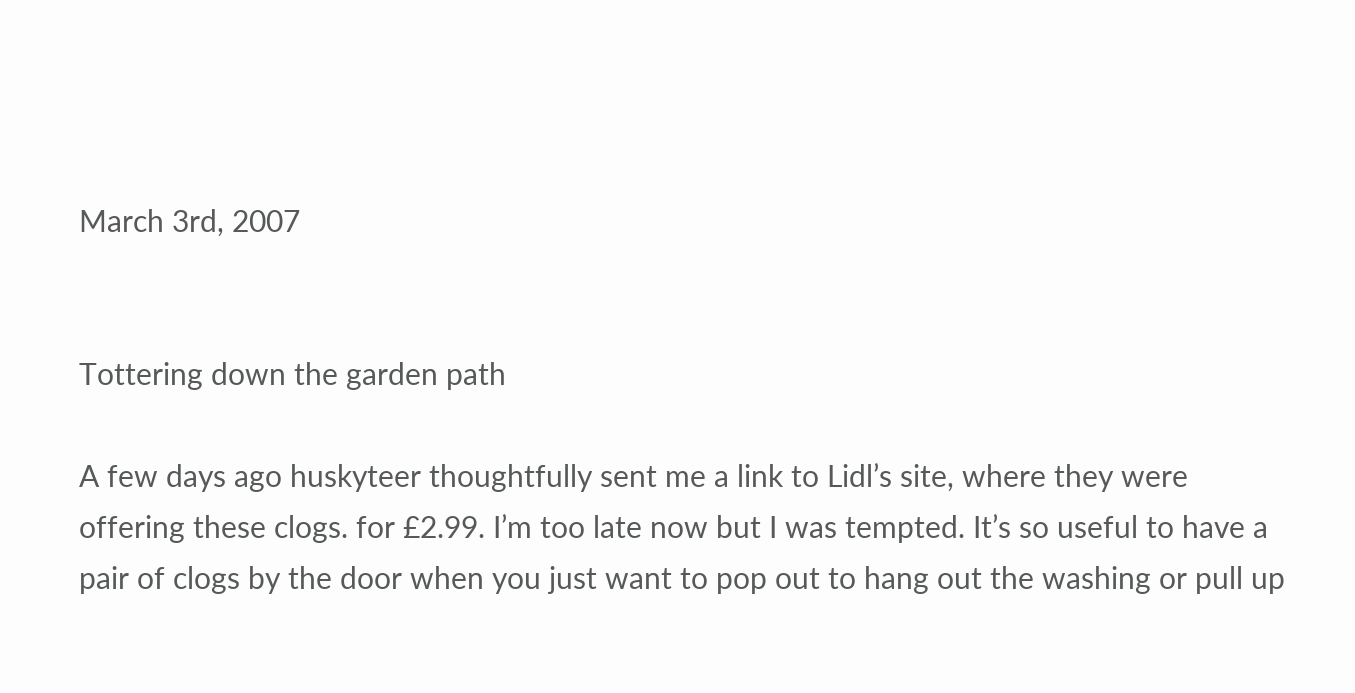March 3rd, 2007


Tottering down the garden path

A few days ago huskyteer thoughtfully sent me a link to Lidl’s site, where they were offering these clogs. for £2.99. I’m too late now but I was tempted. It’s so useful to have a pair of clogs by the door when you just want to pop out to hang out the washing or pull up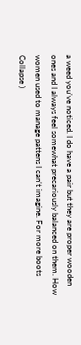a weed you’ve noticed. I do have a pair but they are proper wooden ones and I always feel somewhat precariously balanced on them. How women used to manage pattens I can’t imagine. For more boots Collapse )